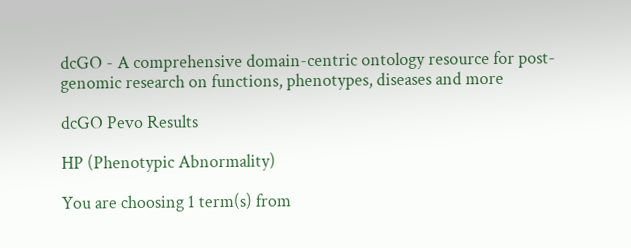dcGO - A comprehensive domain-centric ontology resource for post-genomic research on functions, phenotypes, diseases and more

dcGO Pevo Results

HP (Phenotypic Abnormality)

You are choosing 1 term(s) from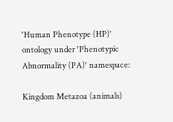'Human Phenotype (HP)' ontology under 'Phenotypic Abnormality (PA)' namespace:

Kingdom Metazoa (animals)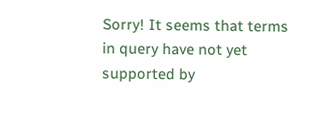Sorry! It seems that terms in query have not yet supported by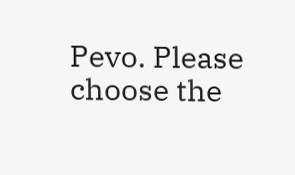Pevo. Please choose the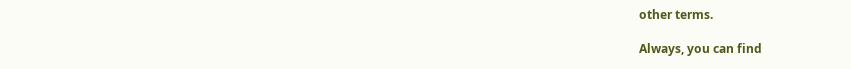other terms.

Always, you can find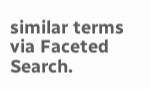similar terms via Faceted Search.